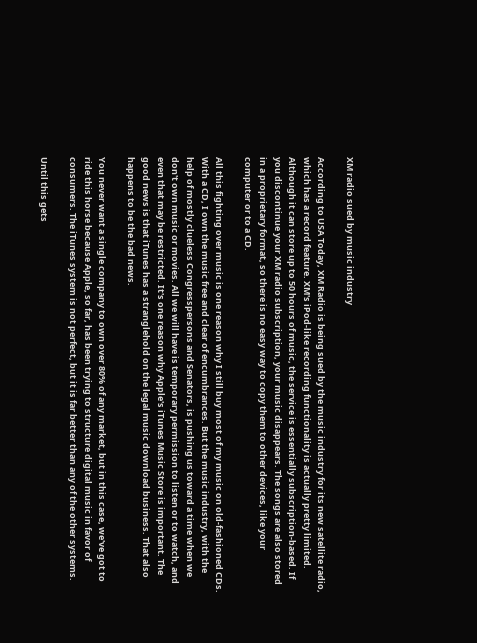XM radio sued by music industry

According to USA Today, XM Radio is being sued by the music industry for its new satellite radio, which has a record feature. XM's iPod-like recording functionality is actually pretty limited. Although it can store up to 50 hours of music, the service is essentially subscription-based. If you discontinue your XM radio subscription, your music disappears. The songs are also stored in a proprietary format, so there is no easy way to copy them to other devices, like your computer or to a CD.

All this fighting over music is one reason why I still buy most of my music on old-fashioned CDs. With a CD, I own the music free and clear of encumbrances. But the music industry, with the help of mostly clueless Congresspersons and Senators, is pushing us toward a time when we don't own music or movies. All we will have is temporary permission to listen or to watch, and even that may be restricted. It's one reason why Apple's iTunes Music Store is important. The good news is that iTunes has a stranglehold on the legal music download business. That also happens to be the bad news.

You never want a single company to own over 80% of any market, but in this case, we've got to ride this horse because Apple, so far, has been trying to structure digital music in favor of consumers. The iTunes system is not perfect, but it is far better than any of the other systems.

Until this gets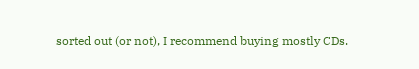sorted out (or not), I recommend buying mostly CDs.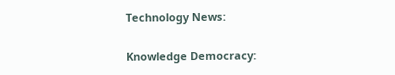Technology News:

Knowledge Democracy: